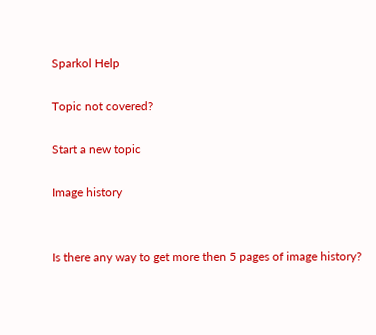Sparkol Help

Topic not covered?

Start a new topic

Image history


Is there any way to get more then 5 pages of image history?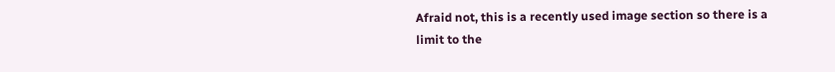Afraid not, this is a recently used image section so there is a limit to the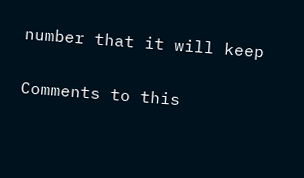number that it will keep

Comments to this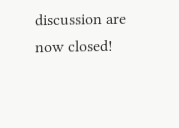discussion are now closed!